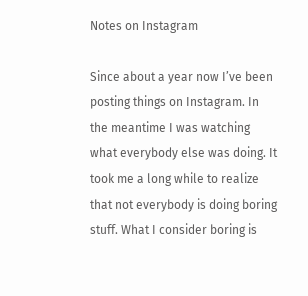Notes on Instagram

Since about a year now I’ve been posting things on Instagram. In the meantime I was watching what everybody else was doing. It took me a long while to realize that not everybody is doing boring stuff. What I consider boring is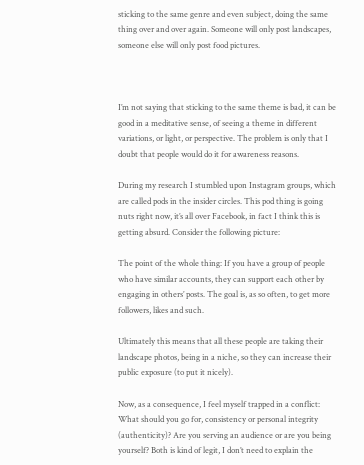sticking to the same genre and even subject, doing the same thing over and over again. Someone will only post landscapes, someone else will only post food pictures.



I’m not saying that sticking to the same theme is bad, it can be good in a meditative sense, of seeing a theme in different variations, or light, or perspective. The problem is only that I doubt that people would do it for awareness reasons.

During my research I stumbled upon Instagram groups, which are called pods in the insider circles. This pod thing is going nuts right now, it’s all over Facebook, in fact I think this is getting absurd. Consider the following picture:

The point of the whole thing: If you have a group of people who have similar accounts, they can support each other by engaging in others’ posts. The goal is, as so often, to get more followers, likes and such.

Ultimately this means that all these people are taking their landscape photos, being in a niche, so they can increase their public exposure (to put it nicely).

Now, as a consequence, I feel myself trapped in a conflict: What should you go for, consistency or personal integrity (authenticity)? Are you serving an audience or are you being yourself? Both is kind of legit, I don’t need to explain the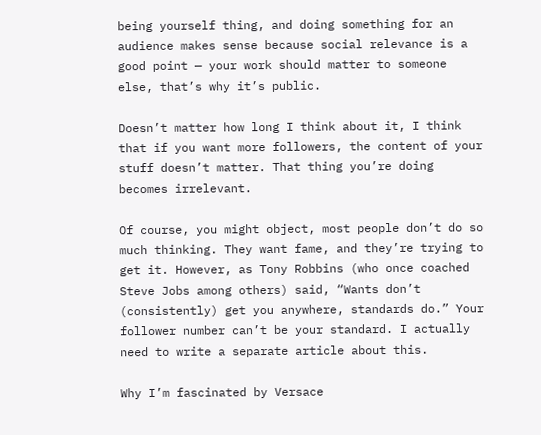being yourself thing, and doing something for an audience makes sense because social relevance is a good point — your work should matter to someone else, that’s why it’s public.

Doesn’t matter how long I think about it, I think that if you want more followers, the content of your stuff doesn’t matter. That thing you’re doing becomes irrelevant.

Of course, you might object, most people don’t do so much thinking. They want fame, and they’re trying to get it. However, as Tony Robbins (who once coached Steve Jobs among others) said, “Wants don’t (consistently) get you anywhere, standards do.” Your follower number can’t be your standard. I actually need to write a separate article about this.

Why I’m fascinated by Versace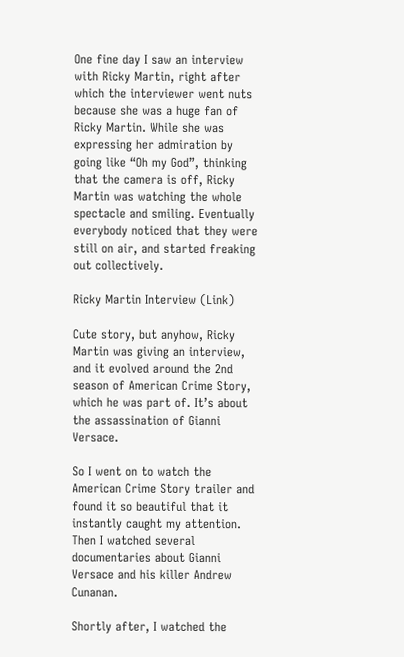One fine day I saw an interview with Ricky Martin, right after which the interviewer went nuts because she was a huge fan of Ricky Martin. While she was expressing her admiration by going like “Oh my God”, thinking that the camera is off, Ricky Martin was watching the whole spectacle and smiling. Eventually everybody noticed that they were still on air, and started freaking out collectively.

Ricky Martin Interview (Link)

Cute story, but anyhow, Ricky Martin was giving an interview, and it evolved around the 2nd season of American Crime Story, which he was part of. It’s about the assassination of Gianni Versace.

So I went on to watch the American Crime Story trailer and found it so beautiful that it instantly caught my attention. Then I watched several documentaries about Gianni Versace and his killer Andrew Cunanan.

Shortly after, I watched the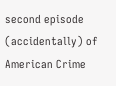second episode (accidentally) of American Crime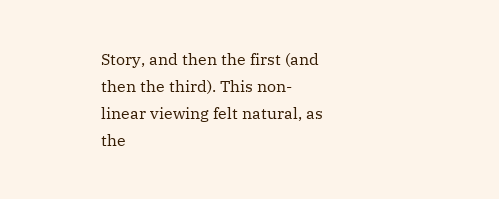Story, and then the first (and then the third). This non-linear viewing felt natural, as the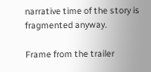narrative time of the story is fragmented anyway.

Frame from the trailer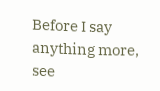Before I say anything more, see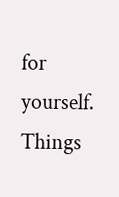for yourself. Things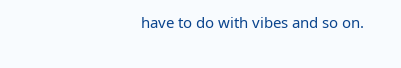have to do with vibes and so on.